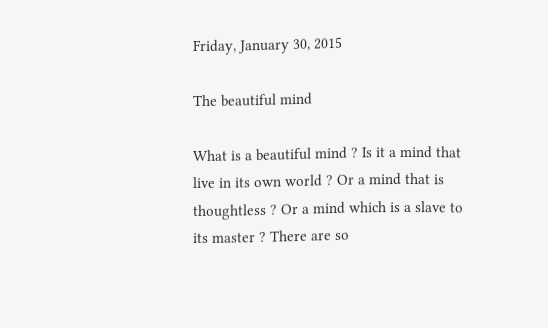Friday, January 30, 2015

The beautiful mind

What is a beautiful mind ? Is it a mind that live in its own world ? Or a mind that is thoughtless ? Or a mind which is a slave to its master ? There are so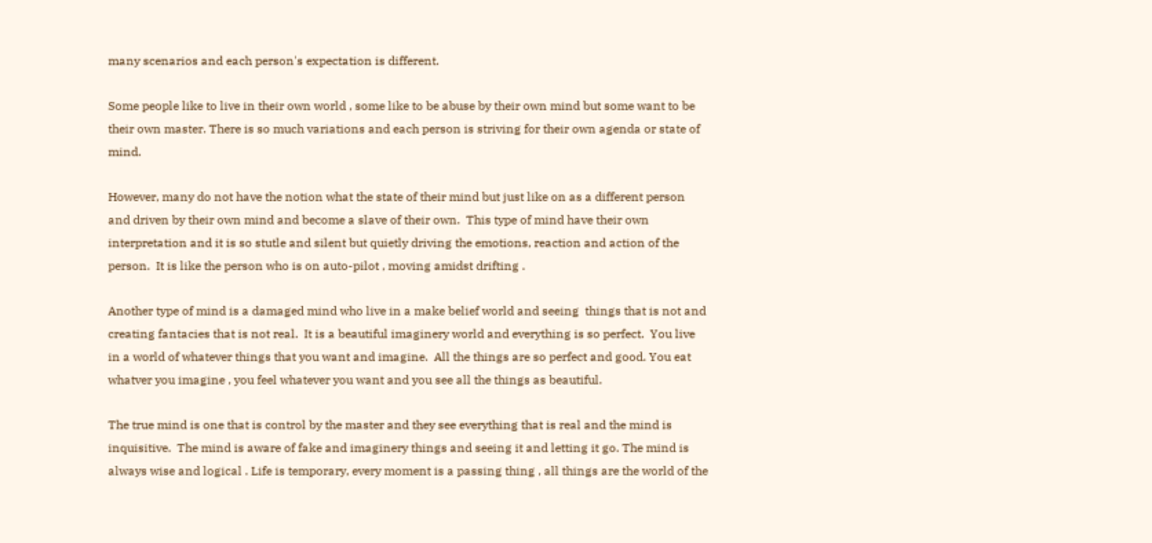many scenarios and each person's expectation is different.

Some people like to live in their own world , some like to be abuse by their own mind but some want to be their own master. There is so much variations and each person is striving for their own agenda or state of mind.

However, many do not have the notion what the state of their mind but just like on as a different person and driven by their own mind and become a slave of their own.  This type of mind have their own interpretation and it is so stutle and silent but quietly driving the emotions, reaction and action of the person.  It is like the person who is on auto-pilot , moving amidst drifting .

Another type of mind is a damaged mind who live in a make belief world and seeing  things that is not and creating fantacies that is not real.  It is a beautiful imaginery world and everything is so perfect.  You live in a world of whatever things that you want and imagine.  All the things are so perfect and good. You eat whatver you imagine , you feel whatever you want and you see all the things as beautiful.

The true mind is one that is control by the master and they see everything that is real and the mind is inquisitive.  The mind is aware of fake and imaginery things and seeing it and letting it go. The mind is always wise and logical . Life is temporary, every moment is a passing thing , all things are the world of the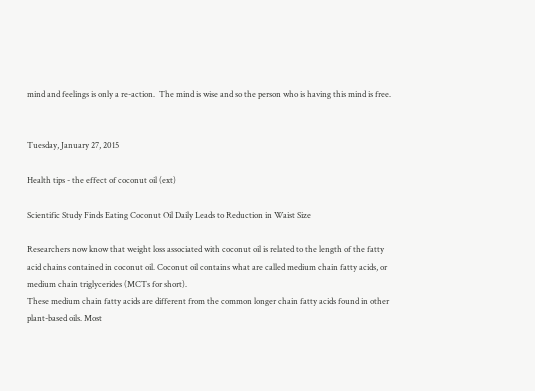mind and feelings is only a re-action.  The mind is wise and so the person who is having this mind is free.


Tuesday, January 27, 2015

Health tips - the effect of coconut oil (ext)

Scientific Study Finds Eating Coconut Oil Daily Leads to Reduction in Waist Size

Researchers now know that weight loss associated with coconut oil is related to the length of the fatty acid chains contained in coconut oil. Coconut oil contains what are called medium chain fatty acids, or medium chain triglycerides (MCTs for short).
These medium chain fatty acids are different from the common longer chain fatty acids found in other plant-based oils. Most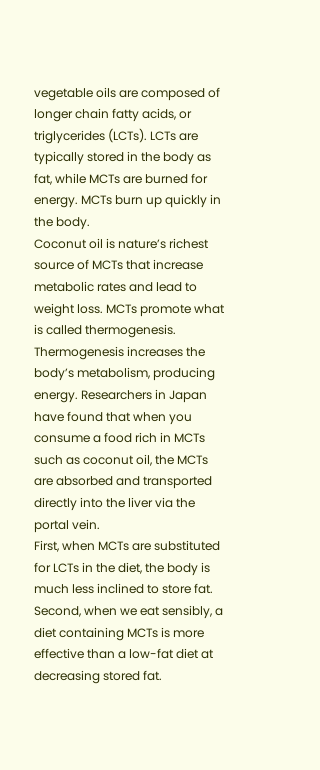vegetable oils are composed of longer chain fatty acids, or triglycerides (LCTs). LCTs are typically stored in the body as fat, while MCTs are burned for energy. MCTs burn up quickly in the body.
Coconut oil is nature’s richest source of MCTs that increase metabolic rates and lead to weight loss. MCTs promote what is called thermogenesis. Thermogenesis increases the body’s metabolism, producing energy. Researchers in Japan have found that when you consume a food rich in MCTs such as coconut oil, the MCTs are absorbed and transported directly into the liver via the portal vein.
First, when MCTs are substituted for LCTs in the diet, the body is much less inclined to store fat.  Second, when we eat sensibly, a diet containing MCTs is more effective than a low-fat diet at decreasing stored fat.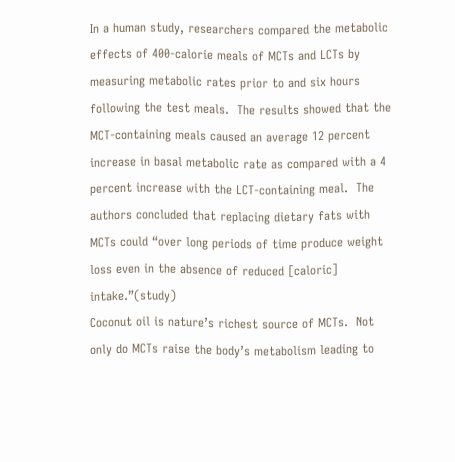In a human study, researchers compared the metabolic effects of 400-calorie meals of MCTs and LCTs by measuring metabolic rates prior to and six hours following the test meals.  The results showed that the MCT-containing meals caused an average 12 percent increase in basal metabolic rate as compared with a 4 percent increase with the LCT-containing meal.  The authors concluded that replacing dietary fats with MCTs could “over long periods of time produce weight loss even in the absence of reduced [caloric] intake.”(study)
Coconut oil is nature’s richest source of MCTs.  Not only do MCTs raise the body’s metabolism leading to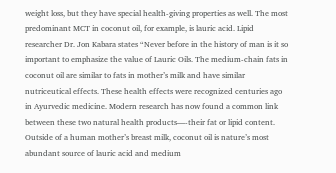weight loss, but they have special health-giving properties as well. The most predominant MCT in coconut oil, for example, is lauric acid. Lipid researcher Dr. Jon Kabara states “Never before in the history of man is it so important to emphasize the value of Lauric Oils. The medium-chain fats in coconut oil are similar to fats in mother’s milk and have similar nutriceutical effects. These health effects were recognized centuries ago in Ayurvedic medicine. Modern research has now found a common link between these two natural health products—-their fat or lipid content. Outside of a human mother’s breast milk, coconut oil is nature’s most abundant source of lauric acid and medium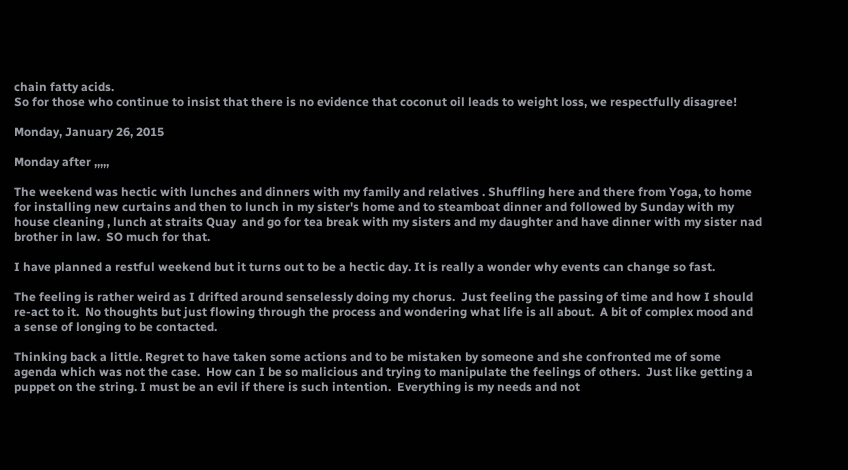chain fatty acids.
So for those who continue to insist that there is no evidence that coconut oil leads to weight loss, we respectfully disagree!

Monday, January 26, 2015

Monday after ,,,,,

The weekend was hectic with lunches and dinners with my family and relatives . Shuffling here and there from Yoga, to home for installing new curtains and then to lunch in my sister's home and to steamboat dinner and followed by Sunday with my house cleaning , lunch at straits Quay  and go for tea break with my sisters and my daughter and have dinner with my sister nad brother in law.  SO much for that.

I have planned a restful weekend but it turns out to be a hectic day. It is really a wonder why events can change so fast.

The feeling is rather weird as I drifted around senselessly doing my chorus.  Just feeling the passing of time and how I should re-act to it.  No thoughts but just flowing through the process and wondering what life is all about.  A bit of complex mood and a sense of longing to be contacted.

Thinking back a little. Regret to have taken some actions and to be mistaken by someone and she confronted me of some agenda which was not the case.  How can I be so malicious and trying to manipulate the feelings of others.  Just like getting a puppet on the string. I must be an evil if there is such intention.  Everything is my needs and not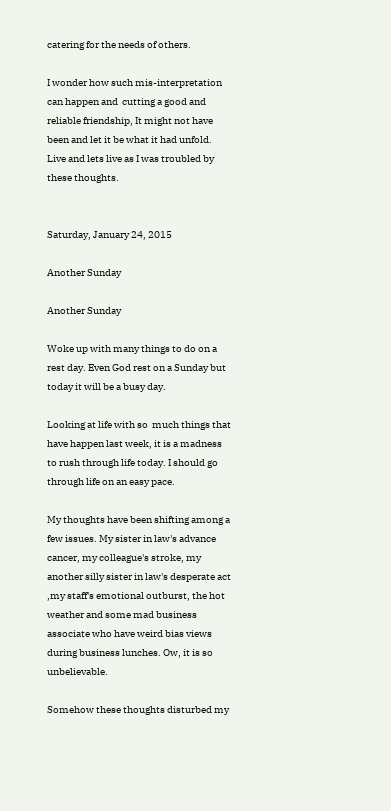catering for the needs of others.

I wonder how such mis-interpretation can happen and  cutting a good and reliable friendship, It might not have been and let it be what it had unfold.  Live and lets live as I was troubled by these thoughts.


Saturday, January 24, 2015

Another Sunday

Another Sunday

Woke up with many things to do on a rest day. Even God rest on a Sunday but today it will be a busy day.

Looking at life with so  much things that have happen last week, it is a madness to rush through life today. I should go through life on an easy pace.

My thoughts have been shifting among a few issues. My sister in law's advance cancer, my colleague's stroke, my another silly sister in law's desperate act ,my staff's emotional outburst, the hot weather and some mad business associate who have weird bias views during business lunches. Ow, it is so unbelievable.

Somehow these thoughts disturbed my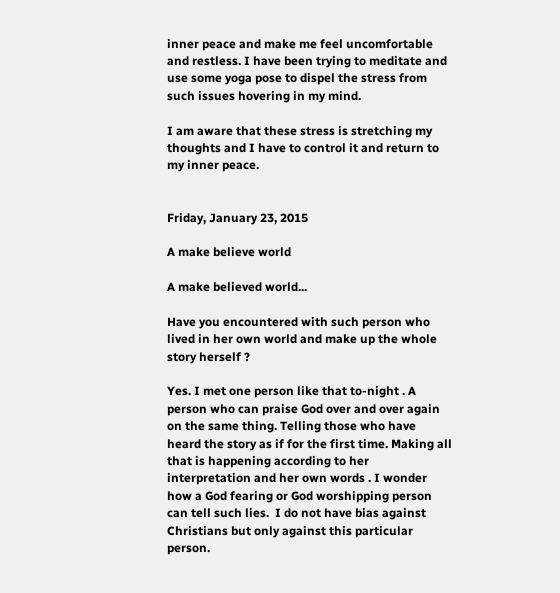inner peace and make me feel uncomfortable and restless. I have been trying to meditate and use some yoga pose to dispel the stress from such issues hovering in my mind.

I am aware that these stress is stretching my thoughts and I have to control it and return to my inner peace.


Friday, January 23, 2015

A make believe world

A make believed world...

Have you encountered with such person who lived in her own world and make up the whole story herself ?

Yes. I met one person like that to-night . A person who can praise God over and over again on the same thing. Telling those who have heard the story as if for the first time. Making all that is happening according to her interpretation and her own words . I wonder how a God fearing or God worshipping person can tell such lies.  I do not have bias against Christians but only against this particular person.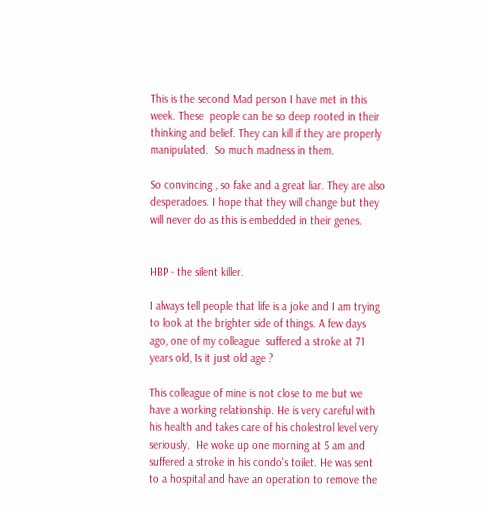This is the second Mad person I have met in this week. These  people can be so deep rooted in their thinking and belief. They can kill if they are properly manipulated.  So much madness in them.

So convincing , so fake and a great liar. They are also desperadoes. I hope that they will change but they will never do as this is embedded in their genes.


HBP - the silent killer.

I always tell people that life is a joke and I am trying to look at the brighter side of things. A few days ago, one of my colleague  suffered a stroke at 71 years old, Is it just old age ?

This colleague of mine is not close to me but we have a working relationship. He is very careful with his health and takes care of his cholestrol level very seriously.  He woke up one morning at 5 am and suffered a stroke in his condo's toilet. He was sent to a hospital and have an operation to remove the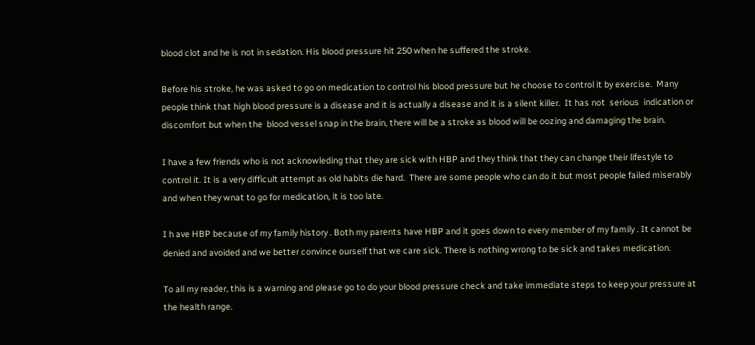blood clot and he is not in sedation. His blood pressure hit 250 when he suffered the stroke.

Before his stroke, he was asked to go on medication to control his blood pressure but he choose to control it by exercise.  Many people think that high blood pressure is a disease and it is actually a disease and it is a silent killer.  It has not  serious  indication or discomfort but when the  blood vessel snap in the brain, there will be a stroke as blood will be oozing and damaging the brain.

I have a few friends who is not acknowleding that they are sick with HBP and they think that they can change their lifestyle to control it. It is a very difficult attempt as old habits die hard.  There are some people who can do it but most people failed miserably and when they wnat to go for medication, it is too late.

I h ave HBP because of my family history . Both my parents have HBP and it goes down to every member of my family . It cannot be denied and avoided and we better convince ourself that we care sick. There is nothing wrong to be sick and takes medication.

To all my reader, this is a warning and please go to do your blood pressure check and take immediate steps to keep your pressure at the health range.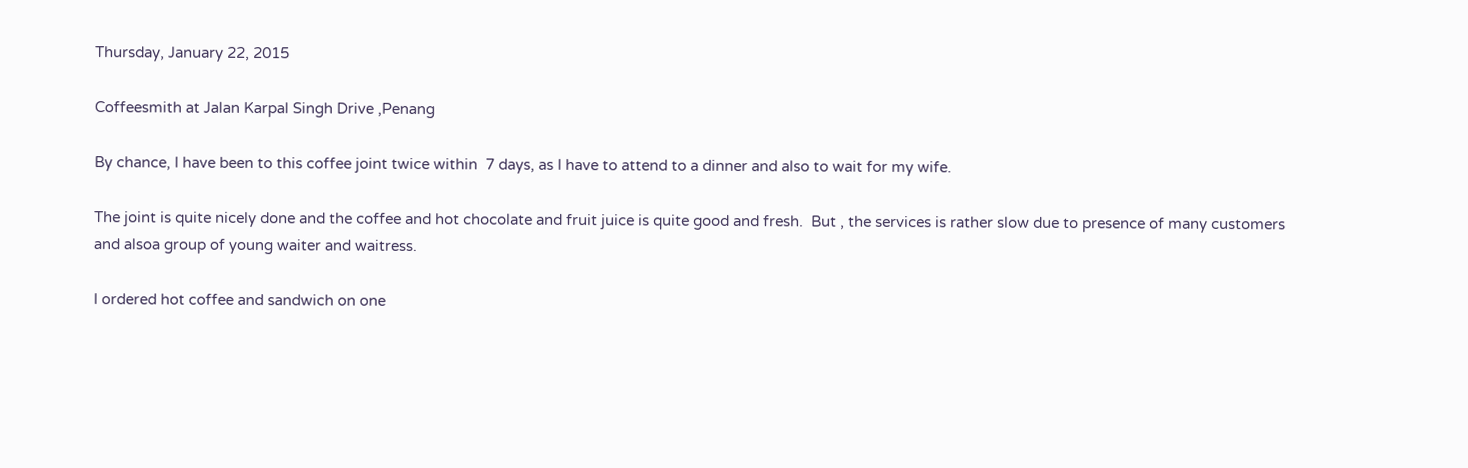Thursday, January 22, 2015

Coffeesmith at Jalan Karpal Singh Drive ,Penang

By chance, I have been to this coffee joint twice within  7 days, as I have to attend to a dinner and also to wait for my wife.

The joint is quite nicely done and the coffee and hot chocolate and fruit juice is quite good and fresh.  But , the services is rather slow due to presence of many customers and alsoa group of young waiter and waitress.

I ordered hot coffee and sandwich on one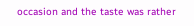occasion and the taste was rather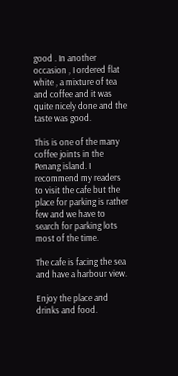good . In another occasion , I ordered flat white , a mixture of tea and coffee and it was quite nicely done and the taste was good.

This is one of the many coffee joints in the Penang island. I recommend my readers to visit the cafe but the place for parking is rather few and we have to search for parking lots most of the time.

The cafe is facing the sea and have a harbour view.

Enjoy the place and drinks and food.